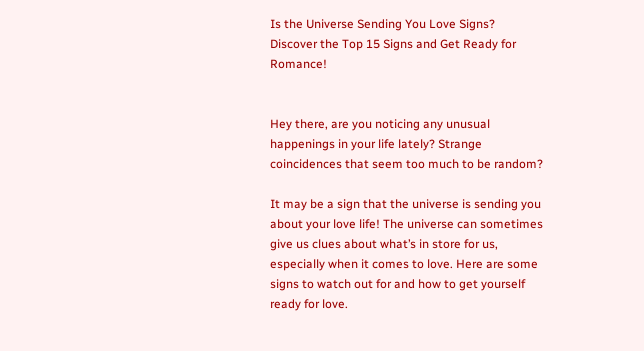Is the Universe Sending You Love Signs? Discover the Top 15 Signs and Get Ready for Romance!


Hey there, are you noticing any unusual happenings in your life lately? Strange coincidences that seem too much to be random?

It may be a sign that the universe is sending you about your love life! The universe can sometimes give us clues about what’s in store for us, especially when it comes to love. Here are some signs to watch out for and how to get yourself ready for love.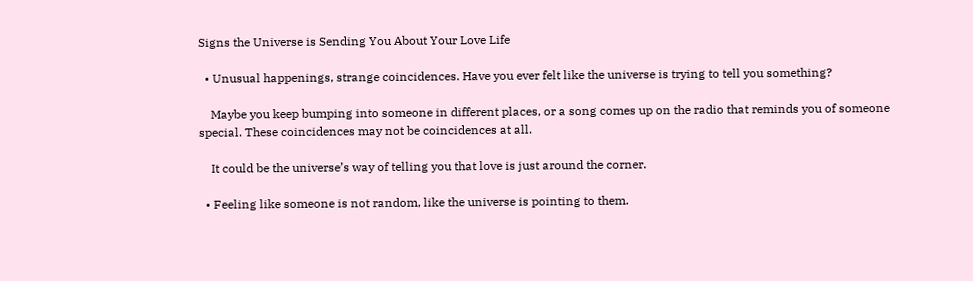Signs the Universe is Sending You About Your Love Life

  • Unusual happenings, strange coincidences. Have you ever felt like the universe is trying to tell you something?

    Maybe you keep bumping into someone in different places, or a song comes up on the radio that reminds you of someone special. These coincidences may not be coincidences at all.

    It could be the universe’s way of telling you that love is just around the corner.

  • Feeling like someone is not random, like the universe is pointing to them.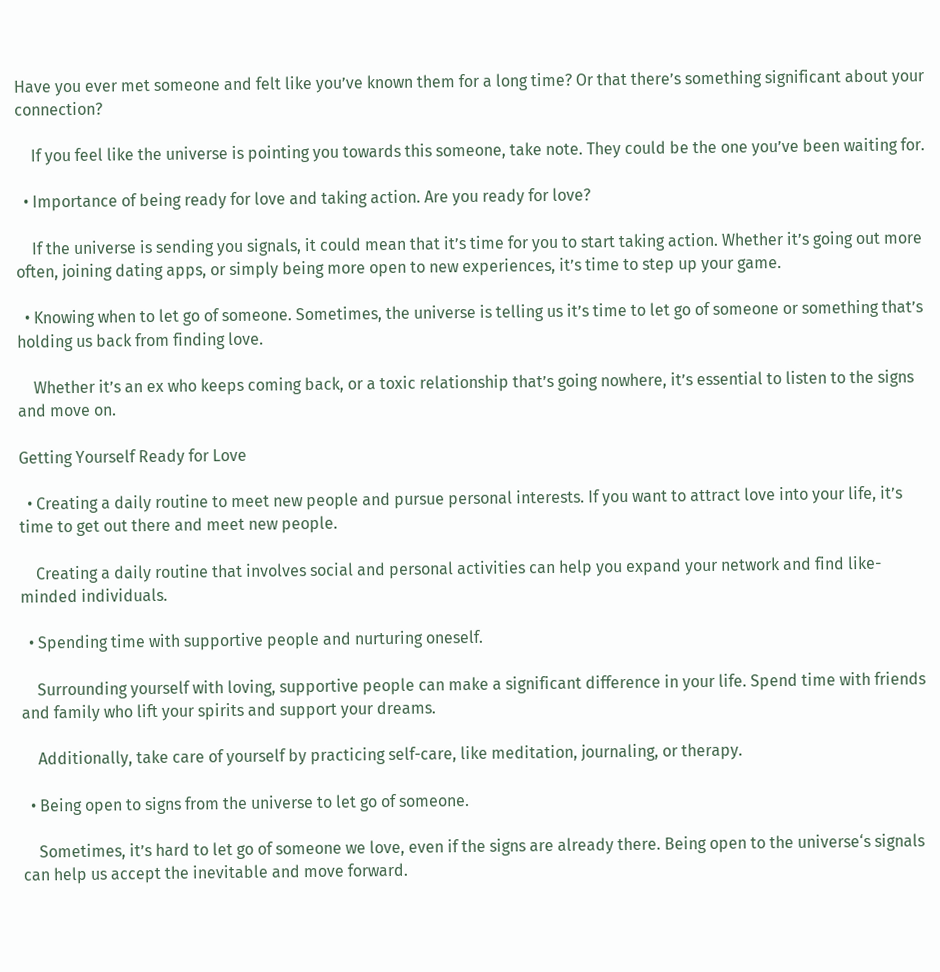Have you ever met someone and felt like you’ve known them for a long time? Or that there’s something significant about your connection?

    If you feel like the universe is pointing you towards this someone, take note. They could be the one you’ve been waiting for.

  • Importance of being ready for love and taking action. Are you ready for love?

    If the universe is sending you signals, it could mean that it’s time for you to start taking action. Whether it’s going out more often, joining dating apps, or simply being more open to new experiences, it’s time to step up your game.

  • Knowing when to let go of someone. Sometimes, the universe is telling us it’s time to let go of someone or something that’s holding us back from finding love.

    Whether it’s an ex who keeps coming back, or a toxic relationship that’s going nowhere, it’s essential to listen to the signs and move on.

Getting Yourself Ready for Love

  • Creating a daily routine to meet new people and pursue personal interests. If you want to attract love into your life, it’s time to get out there and meet new people.

    Creating a daily routine that involves social and personal activities can help you expand your network and find like-minded individuals.

  • Spending time with supportive people and nurturing oneself.

    Surrounding yourself with loving, supportive people can make a significant difference in your life. Spend time with friends and family who lift your spirits and support your dreams.

    Additionally, take care of yourself by practicing self-care, like meditation, journaling, or therapy.

  • Being open to signs from the universe to let go of someone.

    Sometimes, it’s hard to let go of someone we love, even if the signs are already there. Being open to the universe‘s signals can help us accept the inevitable and move forward.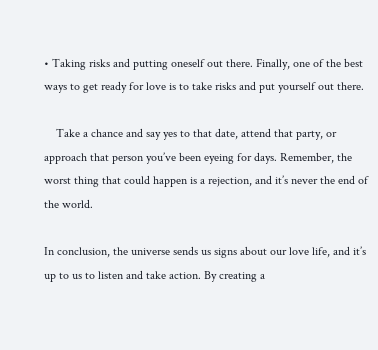• Taking risks and putting oneself out there. Finally, one of the best ways to get ready for love is to take risks and put yourself out there.

    Take a chance and say yes to that date, attend that party, or approach that person you’ve been eyeing for days. Remember, the worst thing that could happen is a rejection, and it’s never the end of the world.

In conclusion, the universe sends us signs about our love life, and it’s up to us to listen and take action. By creating a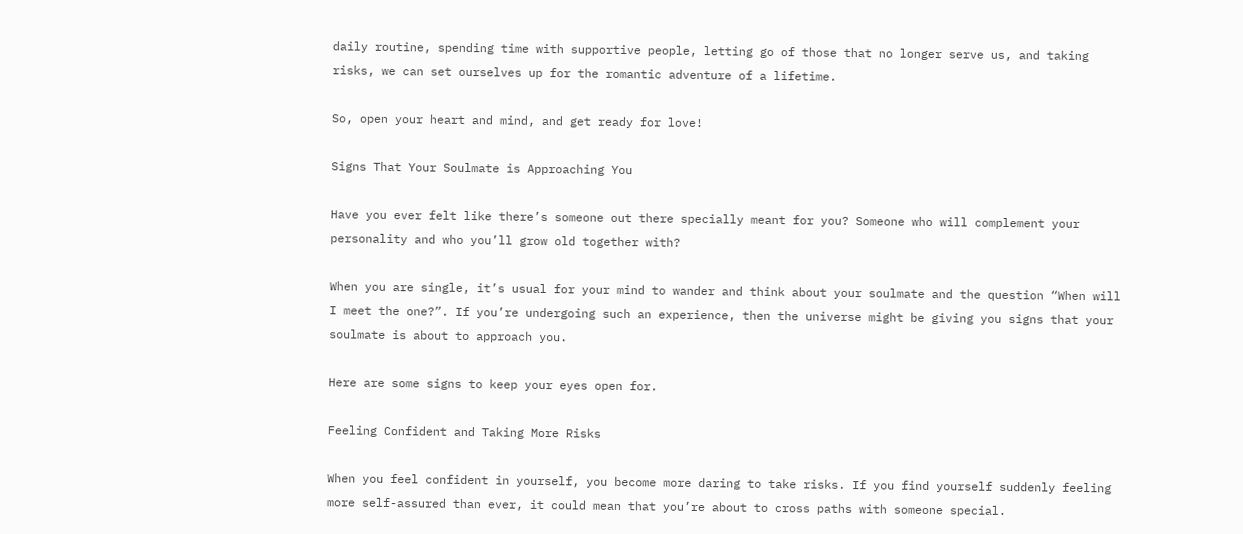daily routine, spending time with supportive people, letting go of those that no longer serve us, and taking risks, we can set ourselves up for the romantic adventure of a lifetime.

So, open your heart and mind, and get ready for love!

Signs That Your Soulmate is Approaching You

Have you ever felt like there’s someone out there specially meant for you? Someone who will complement your personality and who you’ll grow old together with?

When you are single, it’s usual for your mind to wander and think about your soulmate and the question “When will I meet the one?”. If you’re undergoing such an experience, then the universe might be giving you signs that your soulmate is about to approach you.

Here are some signs to keep your eyes open for.

Feeling Confident and Taking More Risks

When you feel confident in yourself, you become more daring to take risks. If you find yourself suddenly feeling more self-assured than ever, it could mean that you’re about to cross paths with someone special.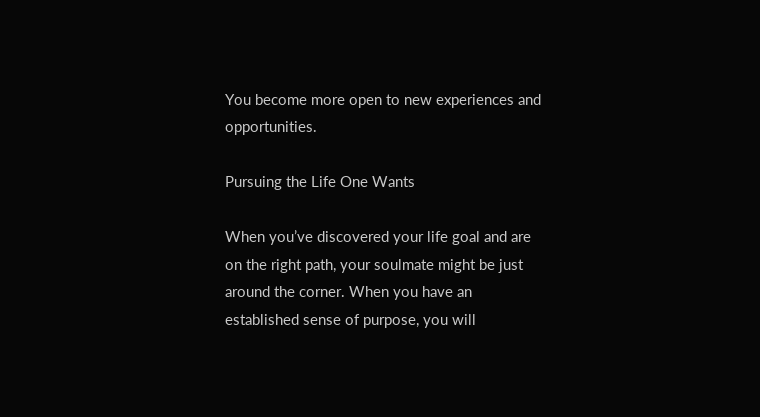You become more open to new experiences and opportunities.

Pursuing the Life One Wants

When you’ve discovered your life goal and are on the right path, your soulmate might be just around the corner. When you have an established sense of purpose, you will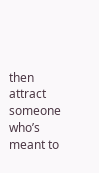then attract someone who’s meant to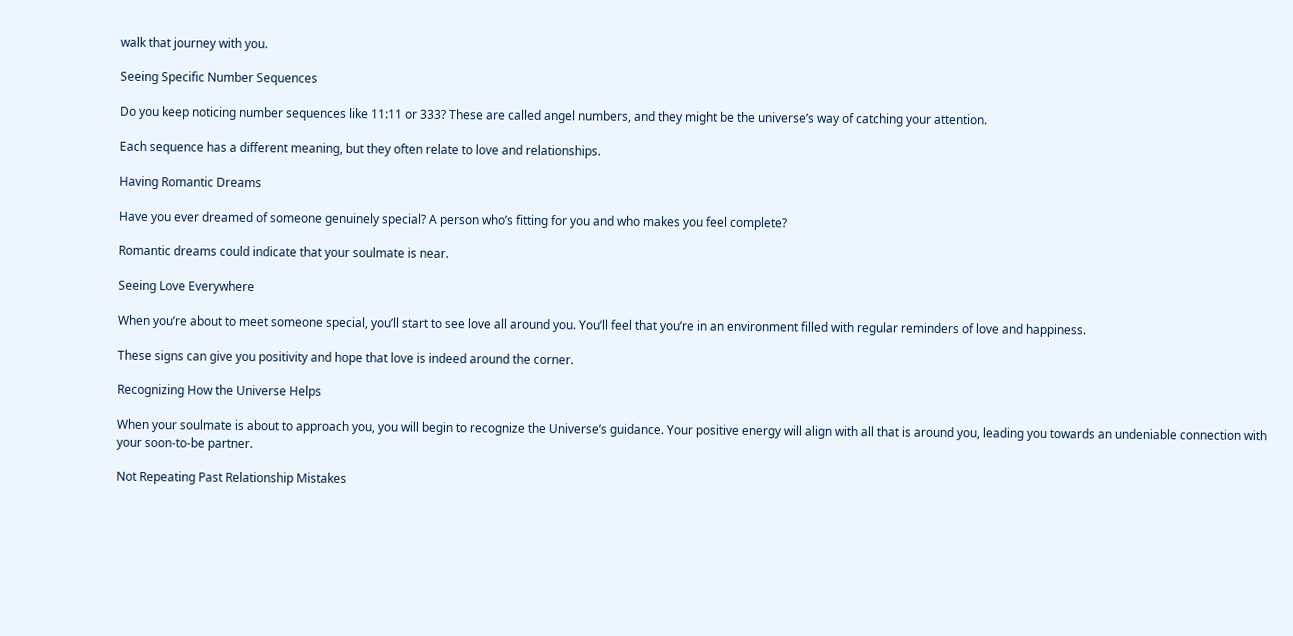walk that journey with you.

Seeing Specific Number Sequences

Do you keep noticing number sequences like 11:11 or 333? These are called angel numbers, and they might be the universe’s way of catching your attention.

Each sequence has a different meaning, but they often relate to love and relationships.

Having Romantic Dreams

Have you ever dreamed of someone genuinely special? A person who’s fitting for you and who makes you feel complete?

Romantic dreams could indicate that your soulmate is near.

Seeing Love Everywhere

When you’re about to meet someone special, you’ll start to see love all around you. You’ll feel that you’re in an environment filled with regular reminders of love and happiness.

These signs can give you positivity and hope that love is indeed around the corner.

Recognizing How the Universe Helps

When your soulmate is about to approach you, you will begin to recognize the Universe’s guidance. Your positive energy will align with all that is around you, leading you towards an undeniable connection with your soon-to-be partner.

Not Repeating Past Relationship Mistakes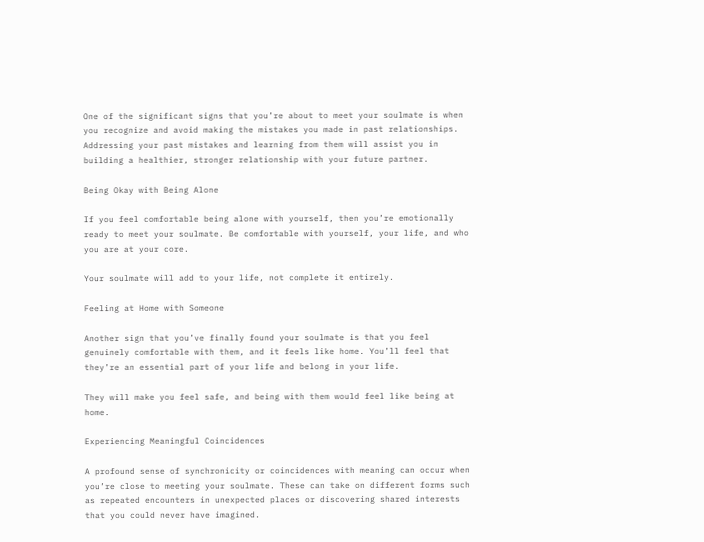One of the significant signs that you’re about to meet your soulmate is when you recognize and avoid making the mistakes you made in past relationships. Addressing your past mistakes and learning from them will assist you in building a healthier, stronger relationship with your future partner.

Being Okay with Being Alone

If you feel comfortable being alone with yourself, then you’re emotionally ready to meet your soulmate. Be comfortable with yourself, your life, and who you are at your core.

Your soulmate will add to your life, not complete it entirely.

Feeling at Home with Someone

Another sign that you’ve finally found your soulmate is that you feel genuinely comfortable with them, and it feels like home. You’ll feel that they’re an essential part of your life and belong in your life.

They will make you feel safe, and being with them would feel like being at home.

Experiencing Meaningful Coincidences

A profound sense of synchronicity or coincidences with meaning can occur when you’re close to meeting your soulmate. These can take on different forms such as repeated encounters in unexpected places or discovering shared interests that you could never have imagined.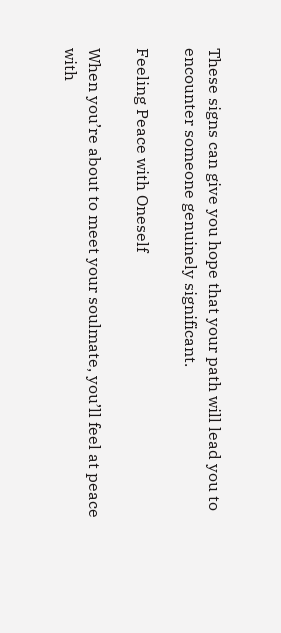These signs can give you hope that your path will lead you to encounter someone genuinely significant.

Feeling Peace with Oneself

When you’re about to meet your soulmate, you’ll feel at peace with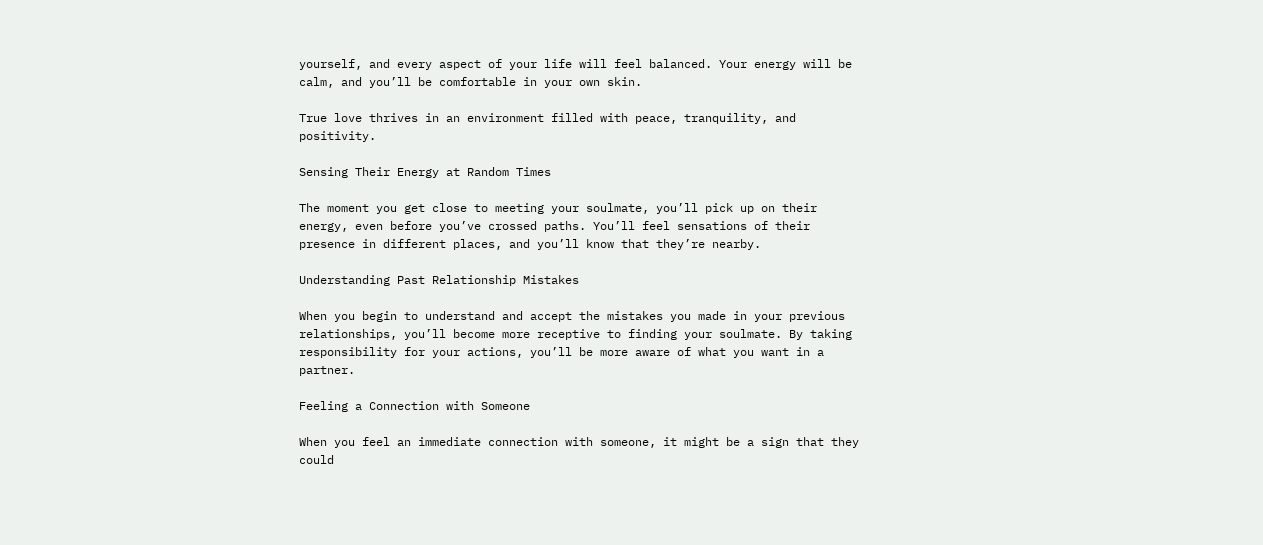yourself, and every aspect of your life will feel balanced. Your energy will be calm, and you’ll be comfortable in your own skin.

True love thrives in an environment filled with peace, tranquility, and positivity.

Sensing Their Energy at Random Times

The moment you get close to meeting your soulmate, you’ll pick up on their energy, even before you’ve crossed paths. You’ll feel sensations of their presence in different places, and you’ll know that they’re nearby.

Understanding Past Relationship Mistakes

When you begin to understand and accept the mistakes you made in your previous relationships, you’ll become more receptive to finding your soulmate. By taking responsibility for your actions, you’ll be more aware of what you want in a partner.

Feeling a Connection with Someone

When you feel an immediate connection with someone, it might be a sign that they could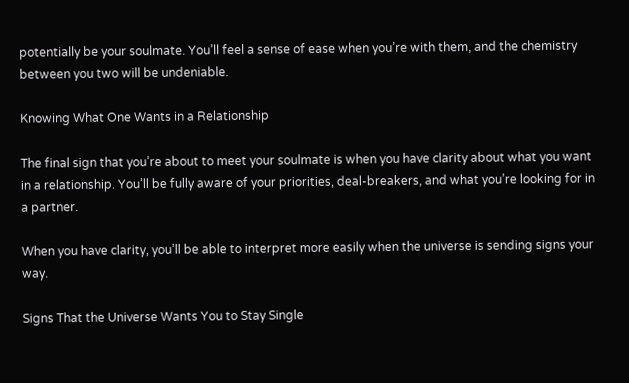potentially be your soulmate. You’ll feel a sense of ease when you’re with them, and the chemistry between you two will be undeniable.

Knowing What One Wants in a Relationship

The final sign that you’re about to meet your soulmate is when you have clarity about what you want in a relationship. You’ll be fully aware of your priorities, deal-breakers, and what you’re looking for in a partner.

When you have clarity, you’ll be able to interpret more easily when the universe is sending signs your way.

Signs That the Universe Wants You to Stay Single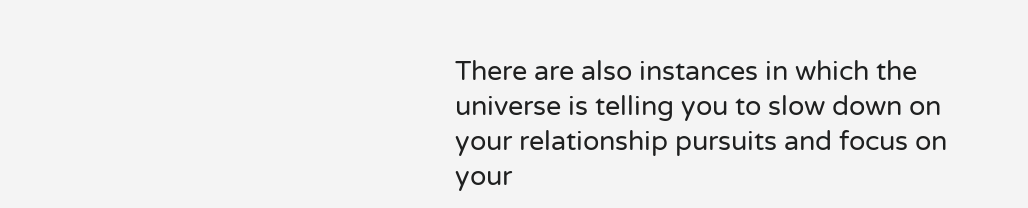There are also instances in which the universe is telling you to slow down on your relationship pursuits and focus on your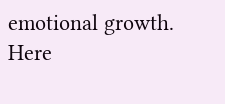emotional growth. Here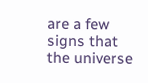are a few signs that the universe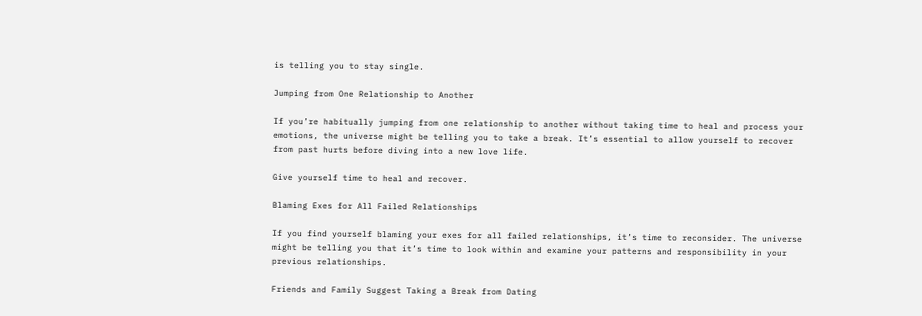is telling you to stay single.

Jumping from One Relationship to Another

If you’re habitually jumping from one relationship to another without taking time to heal and process your emotions, the universe might be telling you to take a break. It’s essential to allow yourself to recover from past hurts before diving into a new love life.

Give yourself time to heal and recover.

Blaming Exes for All Failed Relationships

If you find yourself blaming your exes for all failed relationships, it’s time to reconsider. The universe might be telling you that it’s time to look within and examine your patterns and responsibility in your previous relationships.

Friends and Family Suggest Taking a Break from Dating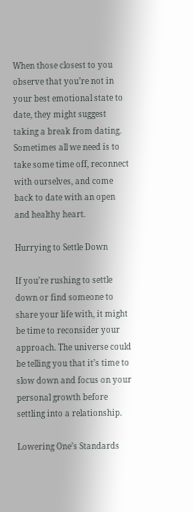When those closest to you observe that you’re not in your best emotional state to date, they might suggest taking a break from dating. Sometimes all we need is to take some time off, reconnect with ourselves, and come back to date with an open and healthy heart.

Hurrying to Settle Down

If you’re rushing to settle down or find someone to share your life with, it might be time to reconsider your approach. The universe could be telling you that it’s time to slow down and focus on your personal growth before settling into a relationship.

Lowering One’s Standards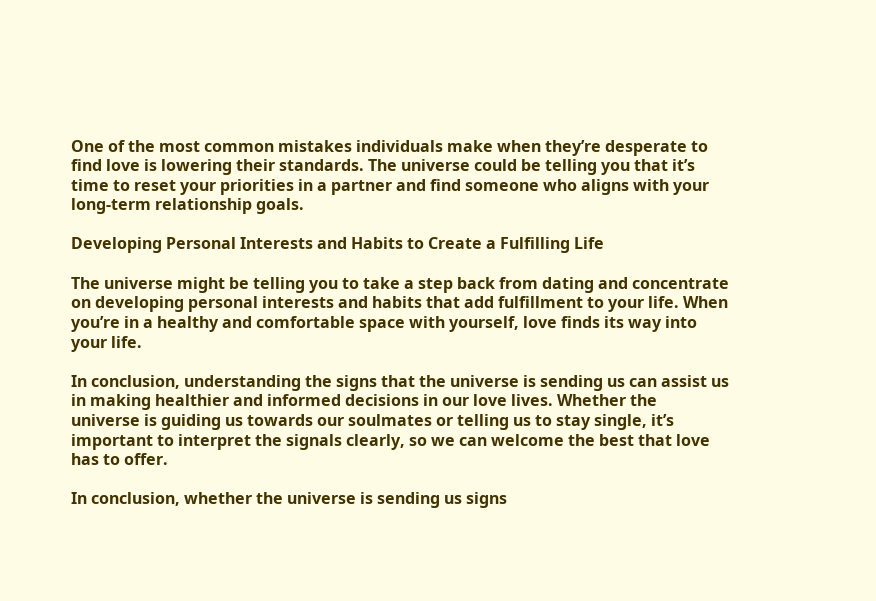One of the most common mistakes individuals make when they’re desperate to find love is lowering their standards. The universe could be telling you that it’s time to reset your priorities in a partner and find someone who aligns with your long-term relationship goals.

Developing Personal Interests and Habits to Create a Fulfilling Life

The universe might be telling you to take a step back from dating and concentrate on developing personal interests and habits that add fulfillment to your life. When you’re in a healthy and comfortable space with yourself, love finds its way into your life.

In conclusion, understanding the signs that the universe is sending us can assist us in making healthier and informed decisions in our love lives. Whether the universe is guiding us towards our soulmates or telling us to stay single, it’s important to interpret the signals clearly, so we can welcome the best that love has to offer.

In conclusion, whether the universe is sending us signs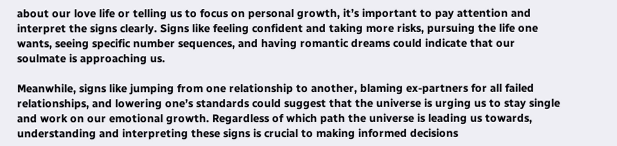about our love life or telling us to focus on personal growth, it’s important to pay attention and interpret the signs clearly. Signs like feeling confident and taking more risks, pursuing the life one wants, seeing specific number sequences, and having romantic dreams could indicate that our soulmate is approaching us.

Meanwhile, signs like jumping from one relationship to another, blaming ex-partners for all failed relationships, and lowering one’s standards could suggest that the universe is urging us to stay single and work on our emotional growth. Regardless of which path the universe is leading us towards, understanding and interpreting these signs is crucial to making informed decisions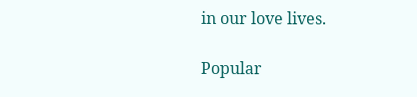in our love lives.

Popular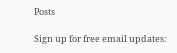Posts

Sign up for free email updates: